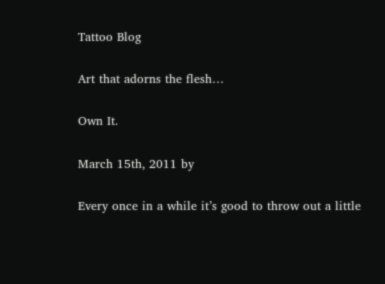Tattoo Blog

Art that adorns the flesh…

Own It.

March 15th, 2011 by

Every once in a while it’s good to throw out a little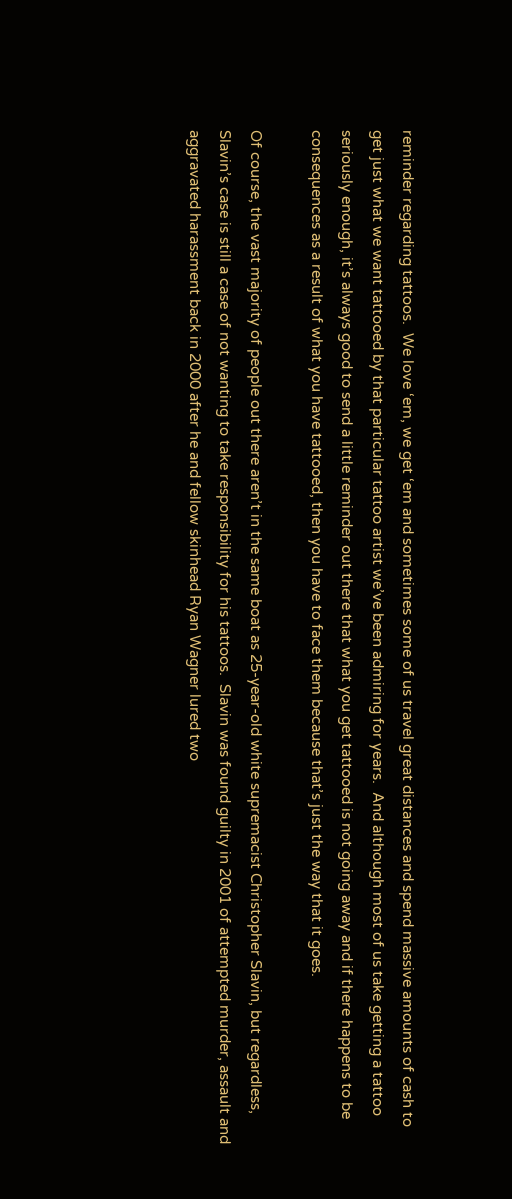reminder regarding tattoos.  We love ‘em, we get ‘em and sometimes some of us travel great distances and spend massive amounts of cash to get just what we want tattooed by that particular tattoo artist we’ve been admiring for years.  And although most of us take getting a tattoo seriously enough, it’s always good to send a little reminder out there that what you get tattooed is not going away and if there happens to be consequences as a result of what you have tattooed, then you have to face them because that’s just the way that it goes.

Of course, the vast majority of people out there aren’t in the same boat as 25-year-old white supremacist Christopher Slavin, but regardless, Slavin’s case is still a case of not wanting to take responsibility for his tattoos.  Slavin was found guilty in 2001 of attempted murder, assault and aggravated harassment back in 2000 after he and fellow skinhead Ryan Wagner lured two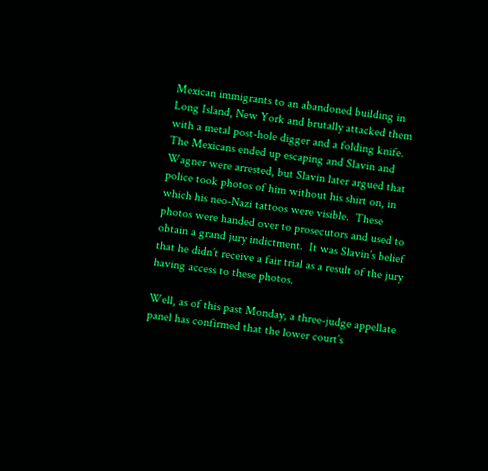Mexican immigrants to an abandoned building in Long Island, New York and brutally attacked them with a metal post-hole digger and a folding knife.  The Mexicans ended up escaping and Slavin and Wagner were arrested, but Slavin later argued that police took photos of him without his shirt on, in which his neo-Nazi tattoos were visible.  These photos were handed over to prosecutors and used to obtain a grand jury indictment.  It was Slavin’s belief that he didn’t receive a fair trial as a result of the jury having access to these photos.

Well, as of this past Monday, a three-judge appellate panel has confirmed that the lower court’s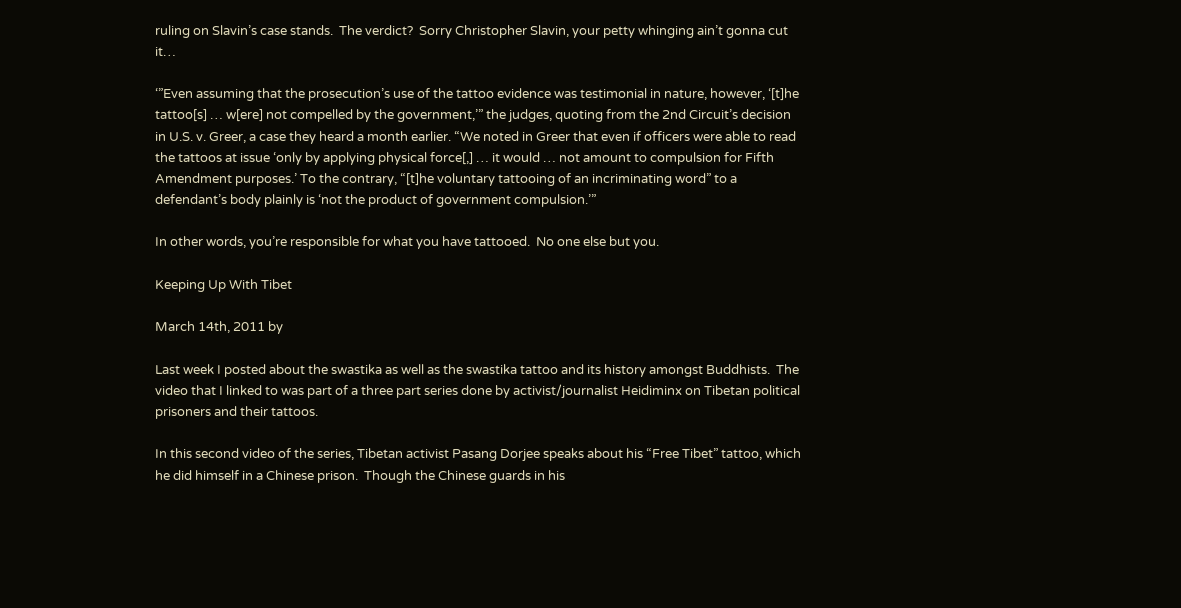ruling on Slavin’s case stands.  The verdict?  Sorry Christopher Slavin, your petty whinging ain’t gonna cut it…

‘”Even assuming that the prosecution’s use of the tattoo evidence was testimonial in nature, however, ‘[t]he tattoo[s] … w[ere] not compelled by the government,’” the judges, quoting from the 2nd Circuit’s decision in U.S. v. Greer, a case they heard a month earlier. “We noted in Greer that even if officers were able to read the tattoos at issue ‘only by applying physical force[,] … it would … not amount to compulsion for Fifth Amendment purposes.’ To the contrary, “[t]he voluntary tattooing of an incriminating word” to a defendant’s body plainly is ‘not the product of government compulsion.’”

In other words, you’re responsible for what you have tattooed.  No one else but you.

Keeping Up With Tibet

March 14th, 2011 by

Last week I posted about the swastika as well as the swastika tattoo and its history amongst Buddhists.  The video that I linked to was part of a three part series done by activist/journalist Heidiminx on Tibetan political prisoners and their tattoos.

In this second video of the series, Tibetan activist Pasang Dorjee speaks about his “Free Tibet” tattoo, which he did himself in a Chinese prison.  Though the Chinese guards in his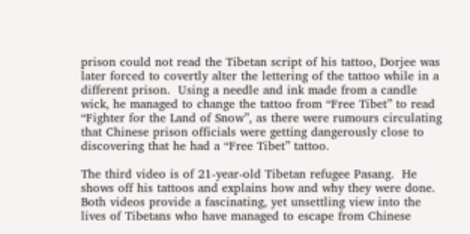prison could not read the Tibetan script of his tattoo, Dorjee was later forced to covertly alter the lettering of the tattoo while in a different prison.  Using a needle and ink made from a candle wick, he managed to change the tattoo from “Free Tibet” to read “Fighter for the Land of Snow”, as there were rumours circulating that Chinese prison officials were getting dangerously close to discovering that he had a “Free Tibet” tattoo.

The third video is of 21-year-old Tibetan refugee Pasang.  He shows off his tattoos and explains how and why they were done.  Both videos provide a fascinating, yet unsettling view into the lives of Tibetans who have managed to escape from Chinese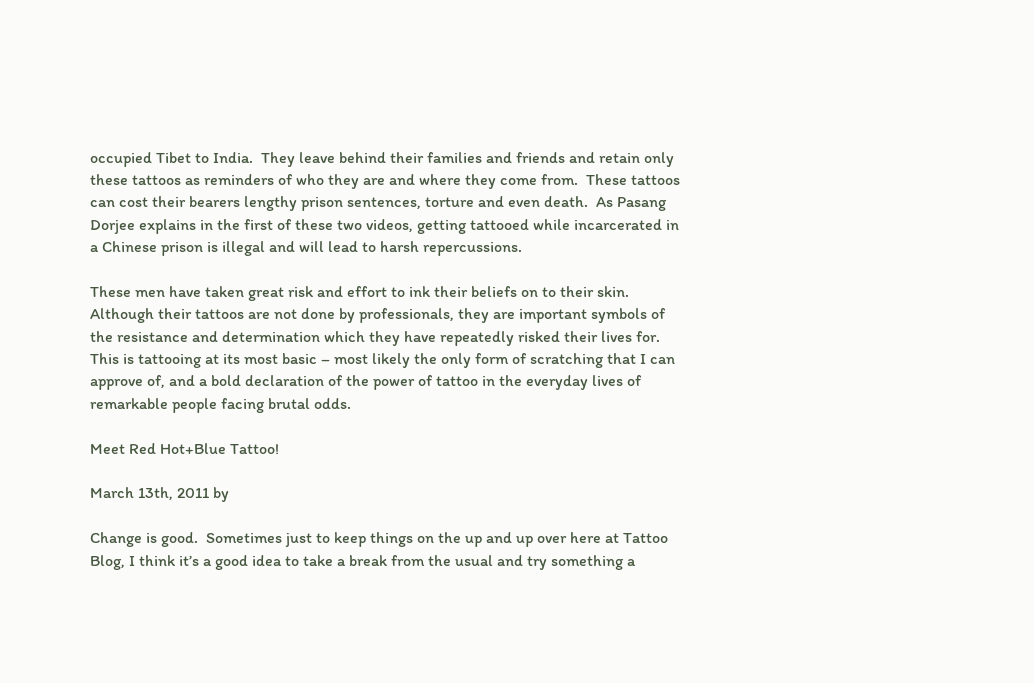occupied Tibet to India.  They leave behind their families and friends and retain only these tattoos as reminders of who they are and where they come from.  These tattoos can cost their bearers lengthy prison sentences, torture and even death.  As Pasang Dorjee explains in the first of these two videos, getting tattooed while incarcerated in a Chinese prison is illegal and will lead to harsh repercussions.

These men have taken great risk and effort to ink their beliefs on to their skin.  Although their tattoos are not done by professionals, they are important symbols of the resistance and determination which they have repeatedly risked their lives for.  This is tattooing at its most basic – most likely the only form of scratching that I can approve of, and a bold declaration of the power of tattoo in the everyday lives of remarkable people facing brutal odds.

Meet Red Hot+Blue Tattoo!

March 13th, 2011 by

Change is good.  Sometimes just to keep things on the up and up over here at Tattoo Blog, I think it’s a good idea to take a break from the usual and try something a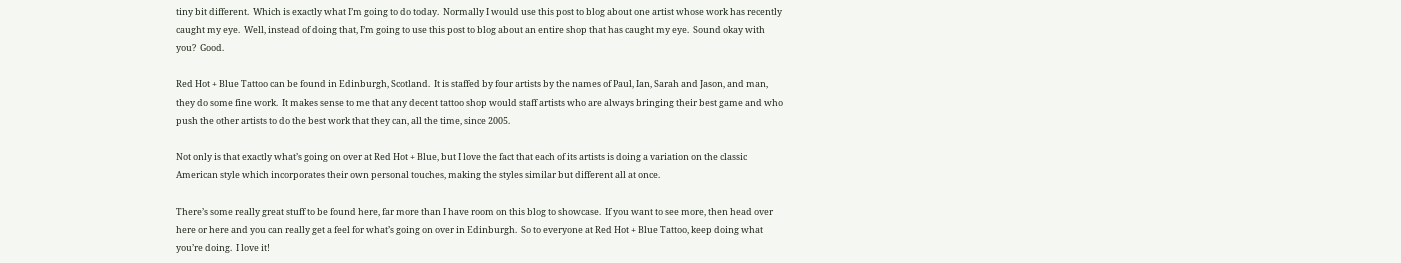tiny bit different.  Which is exactly what I’m going to do today.  Normally I would use this post to blog about one artist whose work has recently caught my eye.  Well, instead of doing that, I’m going to use this post to blog about an entire shop that has caught my eye.  Sound okay with you?  Good.

Red Hot + Blue Tattoo can be found in Edinburgh, Scotland.  It is staffed by four artists by the names of Paul, Ian, Sarah and Jason, and man, they do some fine work.  It makes sense to me that any decent tattoo shop would staff artists who are always bringing their best game and who push the other artists to do the best work that they can, all the time, since 2005.

Not only is that exactly what’s going on over at Red Hot + Blue, but I love the fact that each of its artists is doing a variation on the classic American style which incorporates their own personal touches, making the styles similar but different all at once.

There’s some really great stuff to be found here, far more than I have room on this blog to showcase.  If you want to see more, then head over here or here and you can really get a feel for what’s going on over in Edinburgh.  So to everyone at Red Hot + Blue Tattoo, keep doing what you’re doing.  I love it!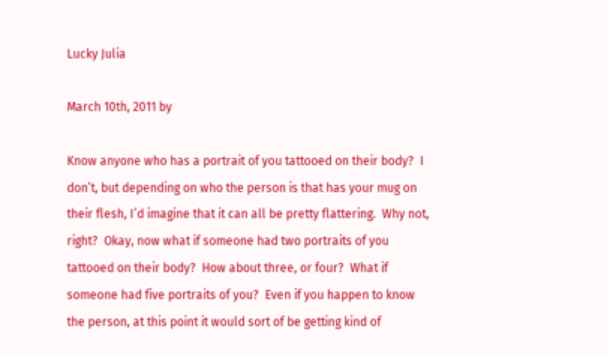Lucky Julia

March 10th, 2011 by

Know anyone who has a portrait of you tattooed on their body?  I don’t, but depending on who the person is that has your mug on their flesh, I’d imagine that it can all be pretty flattering.  Why not, right?  Okay, now what if someone had two portraits of you tattooed on their body?  How about three, or four?  What if someone had five portraits of you?  Even if you happen to know the person, at this point it would sort of be getting kind of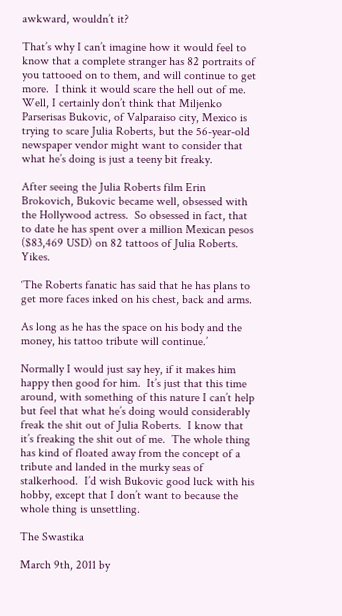awkward, wouldn’t it?

That’s why I can’t imagine how it would feel to know that a complete stranger has 82 portraits of you tattooed on to them, and will continue to get more.  I think it would scare the hell out of me.  Well, I certainly don’t think that Miljenko Parserisas Bukovic, of Valparaiso city, Mexico is trying to scare Julia Roberts, but the 56-year-old newspaper vendor might want to consider that what he’s doing is just a teeny bit freaky.

After seeing the Julia Roberts film Erin Brokovich, Bukovic became well, obsessed with the Hollywood actress.  So obsessed in fact, that to date he has spent over a million Mexican pesos ($83,469 USD) on 82 tattoos of Julia Roberts.  Yikes.

‘The Roberts fanatic has said that he has plans to get more faces inked on his chest, back and arms.

As long as he has the space on his body and the money, his tattoo tribute will continue.’

Normally I would just say hey, if it makes him happy then good for him.  It’s just that this time around, with something of this nature I can’t help but feel that what he’s doing would considerably freak the shit out of Julia Roberts.  I know that it’s freaking the shit out of me.  The whole thing has kind of floated away from the concept of a tribute and landed in the murky seas of stalkerhood.  I’d wish Bukovic good luck with his hobby, except that I don’t want to because the whole thing is unsettling.

The Swastika

March 9th, 2011 by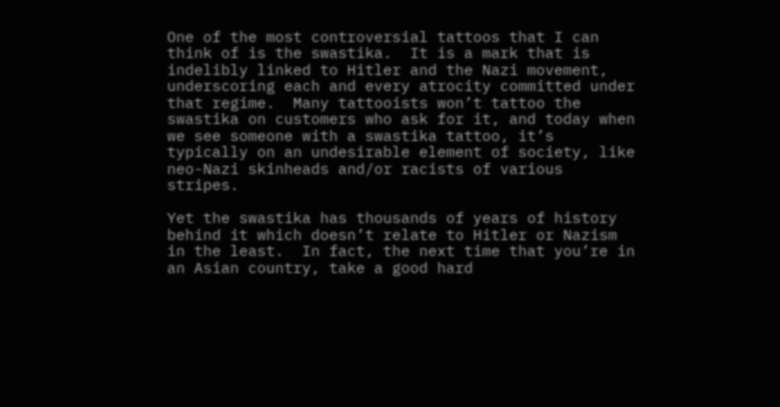One of the most controversial tattoos that I can think of is the swastika.  It is a mark that is indelibly linked to Hitler and the Nazi movement, underscoring each and every atrocity committed under that regime.  Many tattooists won’t tattoo the swastika on customers who ask for it, and today when we see someone with a swastika tattoo, it’s typically on an undesirable element of society, like neo-Nazi skinheads and/or racists of various stripes.

Yet the swastika has thousands of years of history behind it which doesn’t relate to Hitler or Nazism in the least.  In fact, the next time that you’re in an Asian country, take a good hard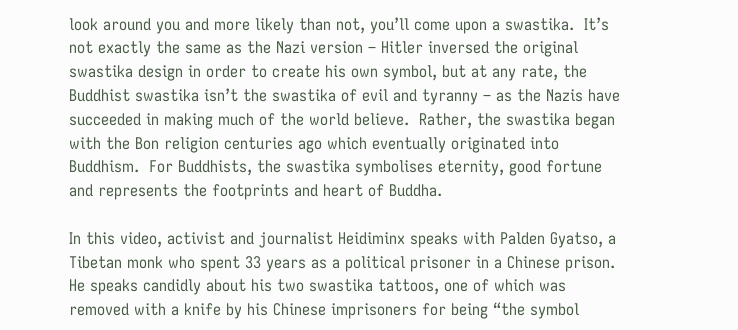look around you and more likely than not, you’ll come upon a swastika.  It’s not exactly the same as the Nazi version – Hitler inversed the original swastika design in order to create his own symbol, but at any rate, the Buddhist swastika isn’t the swastika of evil and tyranny – as the Nazis have succeeded in making much of the world believe.  Rather, the swastika began with the Bon religion centuries ago which eventually originated into Buddhism.  For Buddhists, the swastika symbolises eternity, good fortune and represents the footprints and heart of Buddha.

In this video, activist and journalist Heidiminx speaks with Palden Gyatso, a Tibetan monk who spent 33 years as a political prisoner in a Chinese prison.  He speaks candidly about his two swastika tattoos, one of which was removed with a knife by his Chinese imprisoners for being “the symbol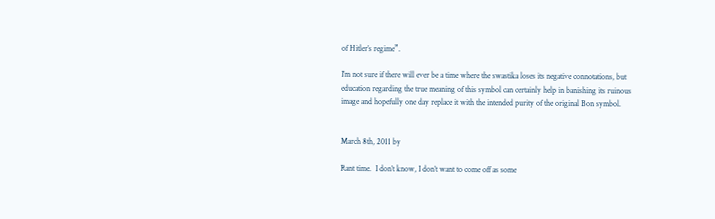of Hitler’s regime”.

I’m not sure if there will ever be a time where the swastika loses its negative connotations, but education regarding the true meaning of this symbol can certainly help in banishing its ruinous image and hopefully one day replace it with the intended purity of the original Bon symbol.


March 8th, 2011 by

Rant time.  I don’t know, I don’t want to come off as some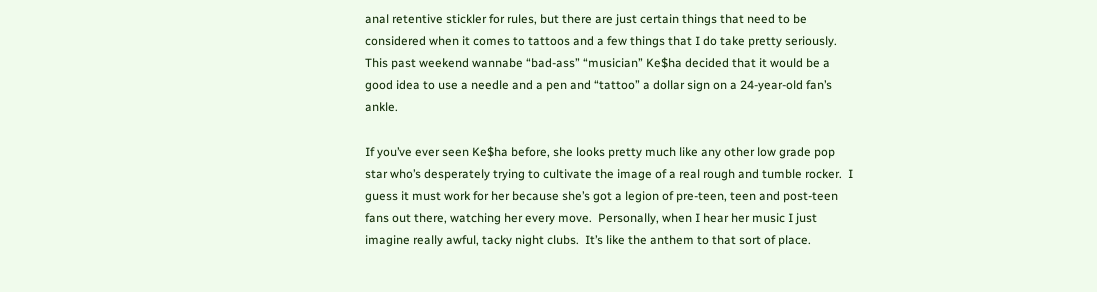anal retentive stickler for rules, but there are just certain things that need to be considered when it comes to tattoos and a few things that I do take pretty seriously.  This past weekend wannabe “bad-ass” “musician” Ke$ha decided that it would be a good idea to use a needle and a pen and “tattoo” a dollar sign on a 24-year-old fan’s ankle.

If you’ve ever seen Ke$ha before, she looks pretty much like any other low grade pop star who’s desperately trying to cultivate the image of a real rough and tumble rocker.  I guess it must work for her because she’s got a legion of pre-teen, teen and post-teen fans out there, watching her every move.  Personally, when I hear her music I just imagine really awful, tacky night clubs.  It’s like the anthem to that sort of place.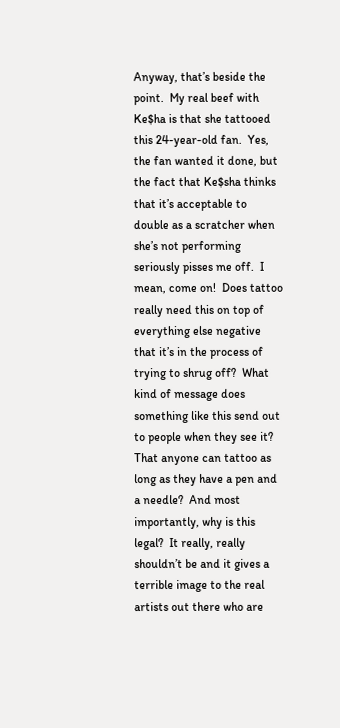Anyway, that’s beside the point.  My real beef with Ke$ha is that she tattooed this 24-year-old fan.  Yes, the fan wanted it done, but the fact that Ke$sha thinks that it’s acceptable to double as a scratcher when she’s not performing seriously pisses me off.  I mean, come on!  Does tattoo really need this on top of everything else negative that it’s in the process of trying to shrug off?  What kind of message does something like this send out to people when they see it?  That anyone can tattoo as long as they have a pen and a needle?  And most importantly, why is this legal?  It really, really shouldn’t be and it gives a terrible image to the real artists out there who are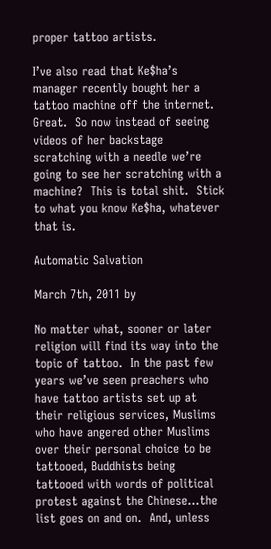proper tattoo artists.

I’ve also read that Ke$ha’s manager recently bought her a tattoo machine off the internet.  Great.  So now instead of seeing videos of her backstage scratching with a needle we’re going to see her scratching with a machine?  This is total shit.  Stick to what you know Ke$ha, whatever that is.

Automatic Salvation

March 7th, 2011 by

No matter what, sooner or later religion will find its way into the topic of tattoo.  In the past few years we’ve seen preachers who have tattoo artists set up at their religious services, Muslims who have angered other Muslims over their personal choice to be tattooed, Buddhists being tattooed with words of political protest against the Chinese…the list goes on and on.  And, unless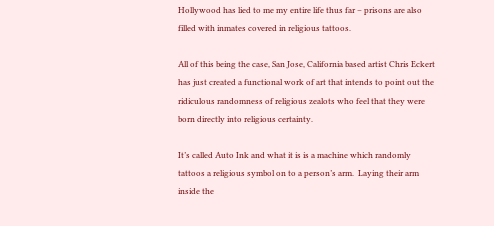Hollywood has lied to me my entire life thus far – prisons are also filled with inmates covered in religious tattoos.

All of this being the case, San Jose, California based artist Chris Eckert has just created a functional work of art that intends to point out the ridiculous randomness of religious zealots who feel that they were born directly into religious certainty.

It’s called Auto Ink and what it is is a machine which randomly tattoos a religious symbol on to a person’s arm.  Laying their arm inside the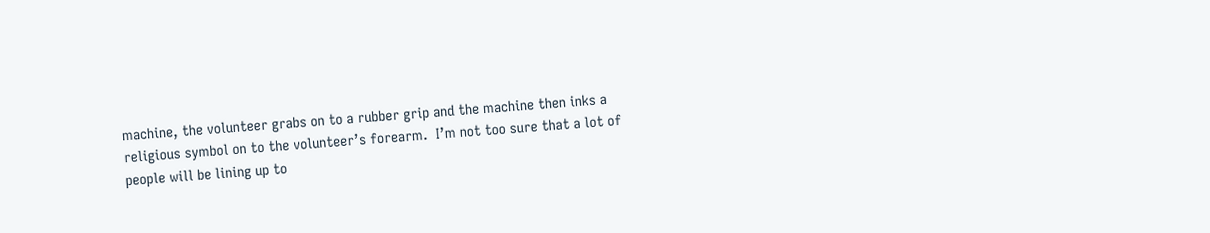machine, the volunteer grabs on to a rubber grip and the machine then inks a religious symbol on to the volunteer’s forearm.  I’m not too sure that a lot of people will be lining up to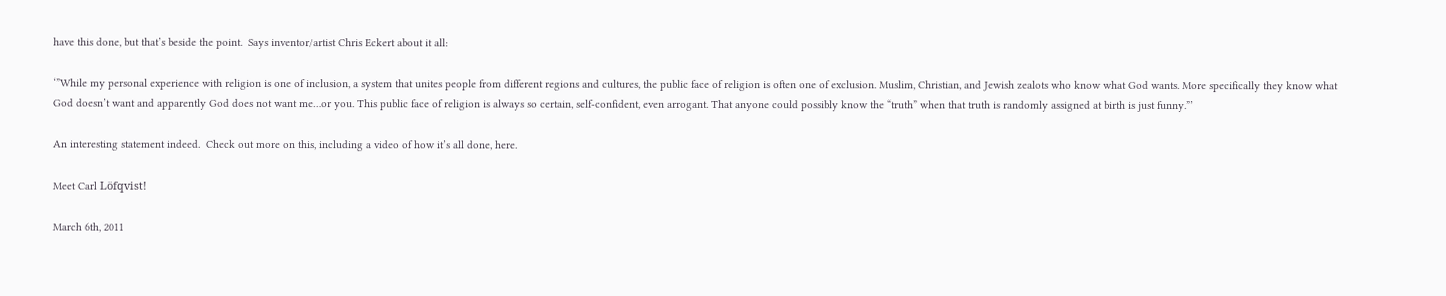have this done, but that’s beside the point.  Says inventor/artist Chris Eckert about it all:

‘”While my personal experience with religion is one of inclusion, a system that unites people from different regions and cultures, the public face of religion is often one of exclusion. Muslim, Christian, and Jewish zealots who know what God wants. More specifically they know what God doesn’t want and apparently God does not want me…or you. This public face of religion is always so certain, self-confident, even arrogant. That anyone could possibly know the “truth” when that truth is randomly assigned at birth is just funny.”’

An interesting statement indeed.  Check out more on this, including a video of how it’s all done, here.

Meet Carl Löfqvist!

March 6th, 2011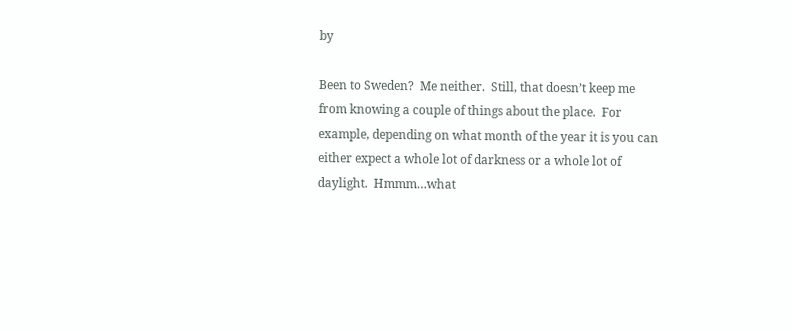by

Been to Sweden?  Me neither.  Still, that doesn’t keep me from knowing a couple of things about the place.  For example, depending on what month of the year it is you can either expect a whole lot of darkness or a whole lot of daylight.  Hmmm…what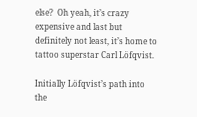else?  Oh yeah, it’s crazy expensive and last but definitely not least, it’s home to tattoo superstar Carl Löfqvist.

Initially Löfqvist’s path into the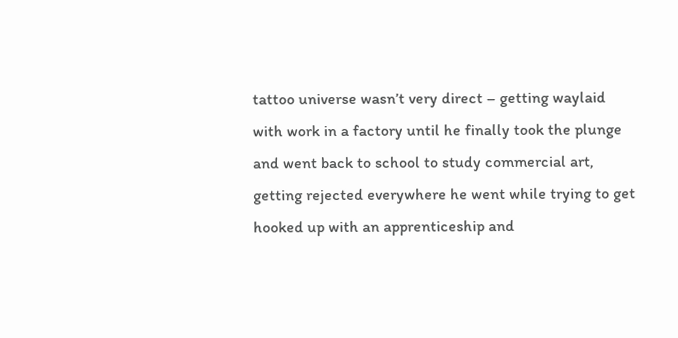tattoo universe wasn’t very direct – getting waylaid with work in a factory until he finally took the plunge and went back to school to study commercial art, getting rejected everywhere he went while trying to get hooked up with an apprenticeship and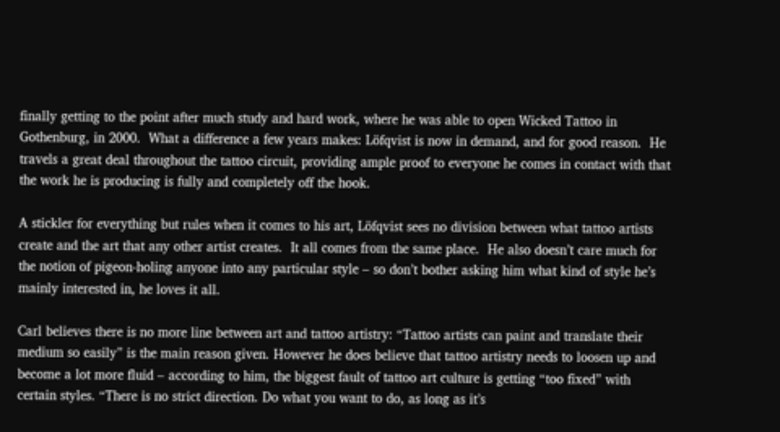finally getting to the point after much study and hard work, where he was able to open Wicked Tattoo in Gothenburg, in 2000.  What a difference a few years makes: Löfqvist is now in demand, and for good reason.  He travels a great deal throughout the tattoo circuit, providing ample proof to everyone he comes in contact with that the work he is producing is fully and completely off the hook.

A stickler for everything but rules when it comes to his art, Löfqvist sees no division between what tattoo artists create and the art that any other artist creates.  It all comes from the same place.  He also doesn’t care much for the notion of pigeon-holing anyone into any particular style – so don’t bother asking him what kind of style he’s mainly interested in, he loves it all.

Carl believes there is no more line between art and tattoo artistry: “Tattoo artists can paint and translate their medium so easily” is the main reason given. However he does believe that tattoo artistry needs to loosen up and become a lot more fluid – according to him, the biggest fault of tattoo art culture is getting “too fixed” with certain styles. “There is no strict direction. Do what you want to do, as long as it’s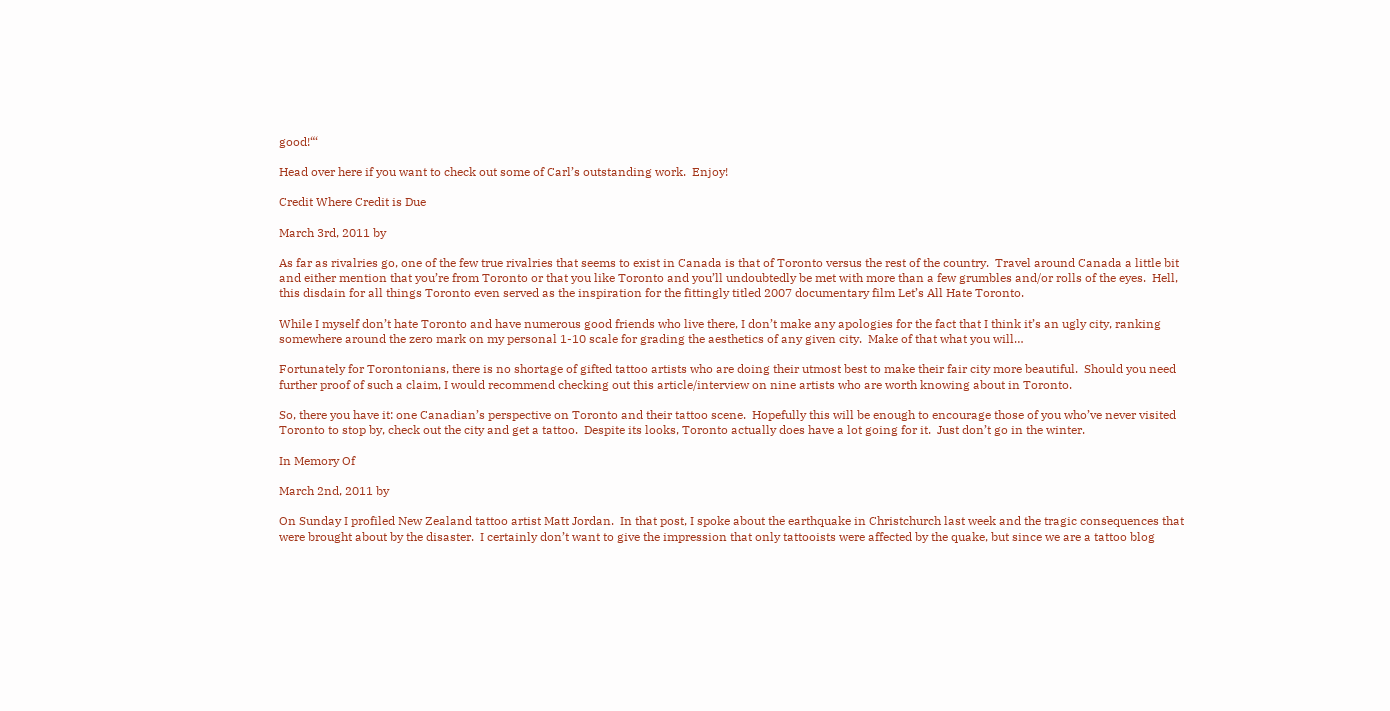good!“‘

Head over here if you want to check out some of Carl’s outstanding work.  Enjoy!

Credit Where Credit is Due

March 3rd, 2011 by

As far as rivalries go, one of the few true rivalries that seems to exist in Canada is that of Toronto versus the rest of the country.  Travel around Canada a little bit and either mention that you’re from Toronto or that you like Toronto and you’ll undoubtedly be met with more than a few grumbles and/or rolls of the eyes.  Hell, this disdain for all things Toronto even served as the inspiration for the fittingly titled 2007 documentary film Let’s All Hate Toronto.

While I myself don’t hate Toronto and have numerous good friends who live there, I don’t make any apologies for the fact that I think it’s an ugly city, ranking somewhere around the zero mark on my personal 1-10 scale for grading the aesthetics of any given city.  Make of that what you will…

Fortunately for Torontonians, there is no shortage of gifted tattoo artists who are doing their utmost best to make their fair city more beautiful.  Should you need further proof of such a claim, I would recommend checking out this article/interview on nine artists who are worth knowing about in Toronto.

So, there you have it: one Canadian’s perspective on Toronto and their tattoo scene.  Hopefully this will be enough to encourage those of you who’ve never visited Toronto to stop by, check out the city and get a tattoo.  Despite its looks, Toronto actually does have a lot going for it.  Just don’t go in the winter.

In Memory Of

March 2nd, 2011 by

On Sunday I profiled New Zealand tattoo artist Matt Jordan.  In that post, I spoke about the earthquake in Christchurch last week and the tragic consequences that were brought about by the disaster.  I certainly don’t want to give the impression that only tattooists were affected by the quake, but since we are a tattoo blog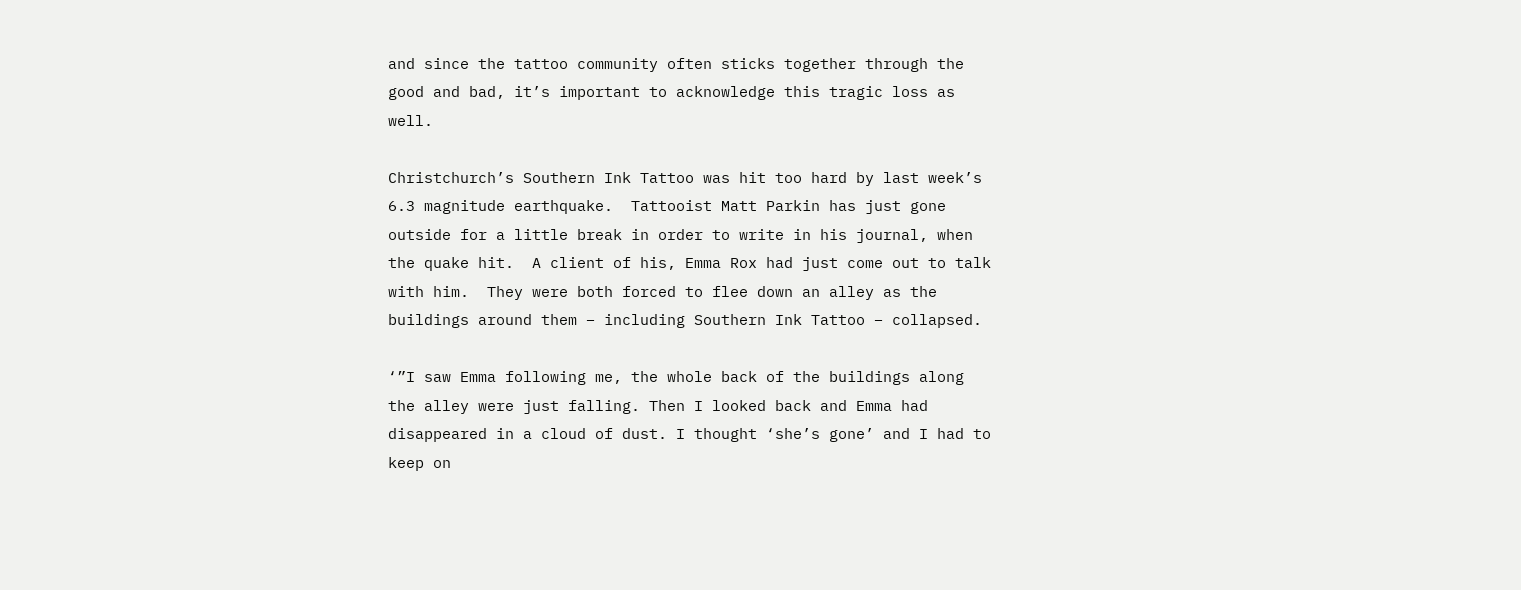and since the tattoo community often sticks together through the good and bad, it’s important to acknowledge this tragic loss as well.

Christchurch’s Southern Ink Tattoo was hit too hard by last week’s 6.3 magnitude earthquake.  Tattooist Matt Parkin has just gone outside for a little break in order to write in his journal, when the quake hit.  A client of his, Emma Rox had just come out to talk with him.  They were both forced to flee down an alley as the buildings around them – including Southern Ink Tattoo – collapsed.

‘”I saw Emma following me, the whole back of the buildings along the alley were just falling. Then I looked back and Emma had disappeared in a cloud of dust. I thought ‘she’s gone’ and I had to keep on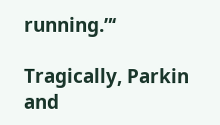running.”‘

Tragically, Parkin and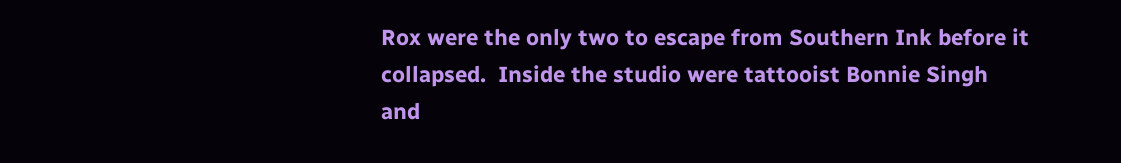Rox were the only two to escape from Southern Ink before it collapsed.  Inside the studio were tattooist Bonnie Singh and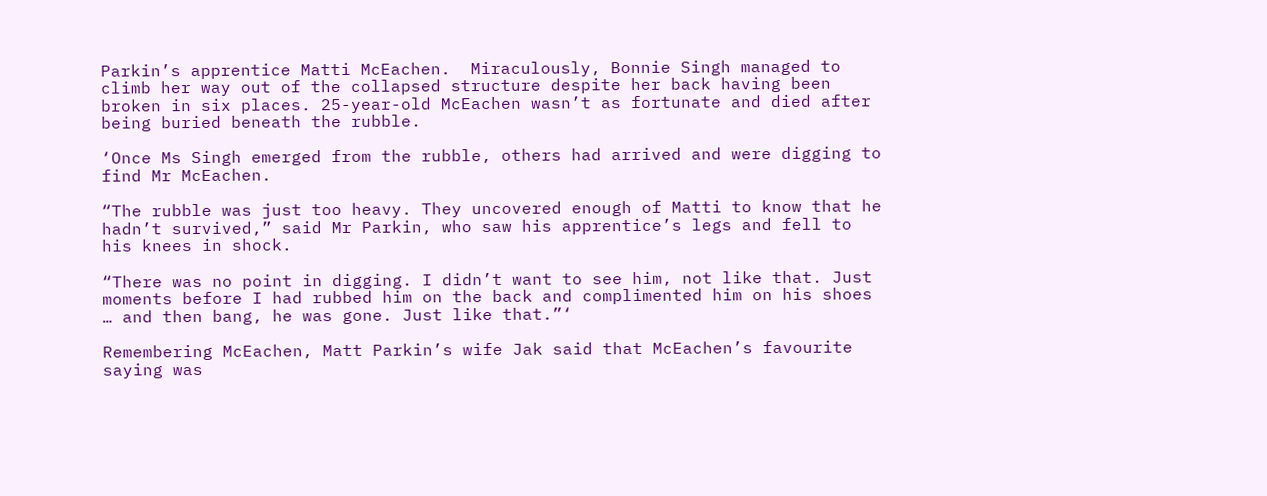Parkin’s apprentice Matti McEachen.  Miraculously, Bonnie Singh managed to climb her way out of the collapsed structure despite her back having been broken in six places. 25-year-old McEachen wasn’t as fortunate and died after being buried beneath the rubble.

‘Once Ms Singh emerged from the rubble, others had arrived and were digging to find Mr McEachen.

“The rubble was just too heavy. They uncovered enough of Matti to know that he hadn’t survived,” said Mr Parkin, who saw his apprentice’s legs and fell to his knees in shock.

“There was no point in digging. I didn’t want to see him, not like that. Just moments before I had rubbed him on the back and complimented him on his shoes … and then bang, he was gone. Just like that.”‘

Remembering McEachen, Matt Parkin’s wife Jak said that McEachen’s favourite saying was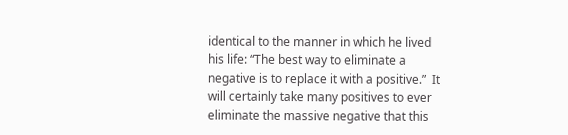identical to the manner in which he lived his life: “The best way to eliminate a negative is to replace it with a positive.”  It will certainly take many positives to ever eliminate the massive negative that this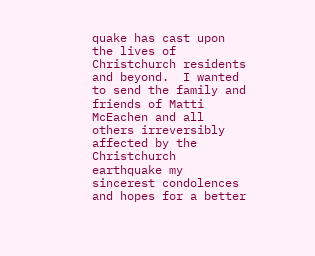quake has cast upon the lives of Christchurch residents and beyond.  I wanted to send the family and friends of Matti McEachen and all others irreversibly affected by the Christchurch earthquake my sincerest condolences and hopes for a better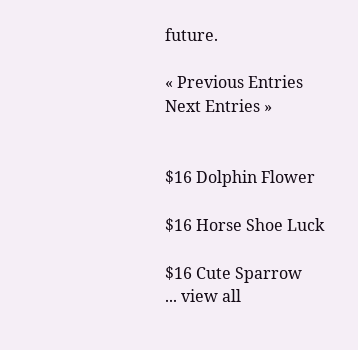future.

« Previous Entries Next Entries »


$16 Dolphin Flower

$16 Horse Shoe Luck

$16 Cute Sparrow
... view all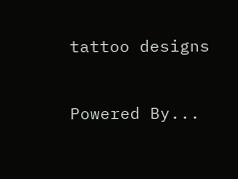tattoo designs


Powered By...